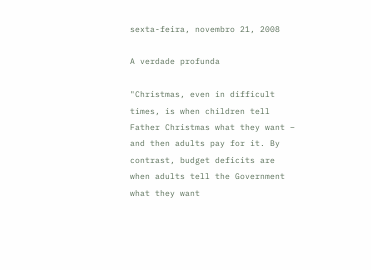sexta-feira, novembro 21, 2008

A verdade profunda

"Christmas, even in difficult times, is when children tell Father Christmas what they want – and then adults pay for it. By contrast, budget deficits are when adults tell the Government what they want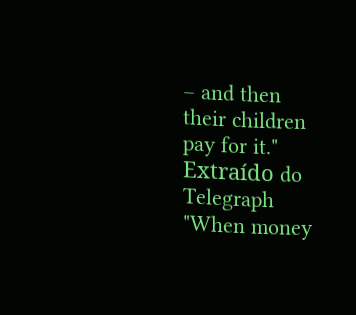– and then their children pay for it."
Extraído do Telegraph "When money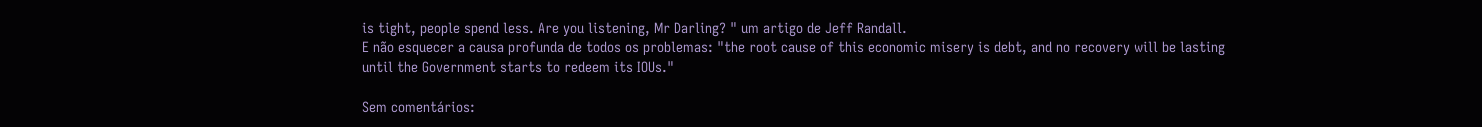is tight, people spend less. Are you listening, Mr Darling? " um artigo de Jeff Randall.
E não esquecer a causa profunda de todos os problemas: "the root cause of this economic misery is debt, and no recovery will be lasting until the Government starts to redeem its IOUs."

Sem comentários: